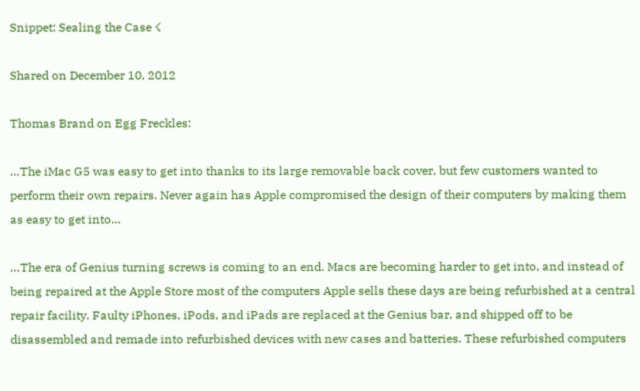Snippet: Sealing the Case ☇

Shared on December 10, 2012

Thomas Brand on Egg Freckles:

…The iMac G5 was easy to get into thanks to its large removable back cover, but few customers wanted to perform their own repairs. Never again has Apple compromised the design of their computers by making them as easy to get into…

…The era of Genius turning screws is coming to an end. Macs are becoming harder to get into, and instead of being repaired at the Apple Store most of the computers Apple sells these days are being refurbished at a central repair facility. Faulty iPhones, iPods, and iPads are replaced at the Genius bar, and shipped off to be disassembled and remade into refurbished devices with new cases and batteries. These refurbished computers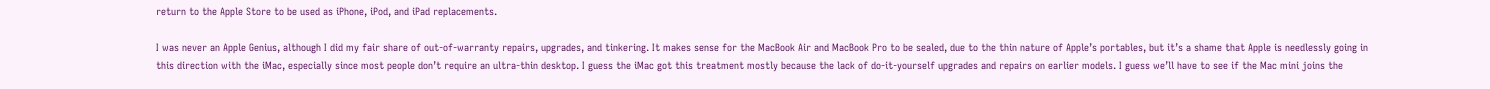return to the Apple Store to be used as iPhone, iPod, and iPad replacements.

I was never an Apple Genius, although I did my fair share of out-of-warranty repairs, upgrades, and tinkering. It makes sense for the MacBook Air and MacBook Pro to be sealed, due to the thin nature of Apple’s portables, but it’s a shame that Apple is needlessly going in this direction with the iMac, especially since most people don’t require an ultra-thin desktop. I guess the iMac got this treatment mostly because the lack of do-it-yourself upgrades and repairs on earlier models. I guess we’ll have to see if the Mac mini joins the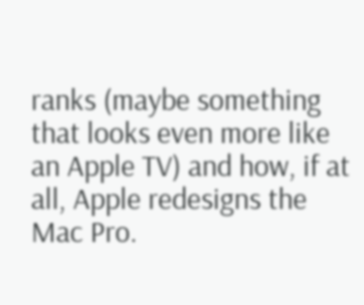ranks (maybe something that looks even more like an Apple TV) and how, if at all, Apple redesigns the Mac Pro.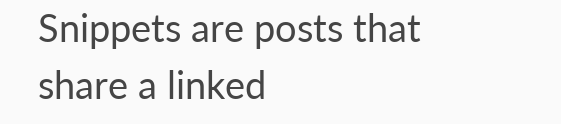Snippets are posts that share a linked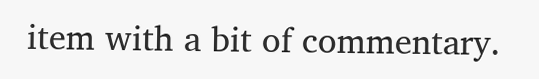item with a bit of commentary.